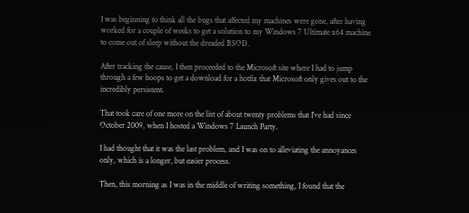I was beginning to think all the bugs that affected my machines were gone, after having worked for a couple of weeks to get a solution to my Windows 7 Ultimate x64 machine to come out of sleep without the dreaded BSOD.

After tracking the cause, I then proceeded to the Microsoft site where I had to jump through a few hoops to get a download for a hotfix that Microsoft only gives out to the incredibly persistent.

That took care of one more on the list of about twenty problems that I’ve had since October 2009, when I hosted a Windows 7 Launch Party.

I had thought that it was the last problem, and I was on to alleviating the annoyances only, which is a longer, but easier process.

Then, this morning as I was in the middle of writing something, I found that the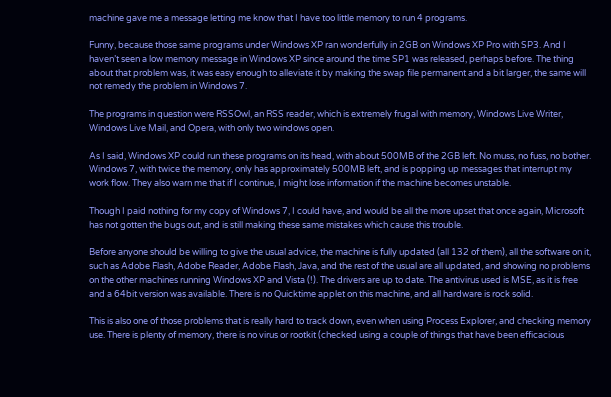machine gave me a message letting me know that I have too little memory to run 4 programs.

Funny, because those same programs under Windows XP ran wonderfully in 2GB on Windows XP Pro with SP3. And I haven’t seen a low memory message in Windows XP since around the time SP1 was released, perhaps before. The thing about that problem was, it was easy enough to alleviate it by making the swap file permanent and a bit larger, the same will not remedy the problem in Windows 7.

The programs in question were RSSOwl, an RSS reader, which is extremely frugal with memory, Windows Live Writer, Windows Live Mail, and Opera, with only two windows open.

As I said, Windows XP could run these programs on its head, with about 500MB of the 2GB left. No muss, no fuss, no bother. Windows 7, with twice the memory, only has approximately 500MB left, and is popping up messages that interrupt my work flow. They also warn me that if I continue, I might lose information if the machine becomes unstable.

Though I paid nothing for my copy of Windows 7, I could have, and would be all the more upset that once again, Microsoft has not gotten the bugs out, and is still making these same mistakes which cause this trouble.

Before anyone should be willing to give the usual advice, the machine is fully updated (all 132 of them), all the software on it, such as Adobe Flash, Adobe Reader, Adobe Flash, Java, and the rest of the usual are all updated, and showing no problems on the other machines running Windows XP and Vista (!). The drivers are up to date. The antivirus used is MSE, as it is free and a 64bit version was available. There is no Quicktime applet on this machine, and all hardware is rock solid.

This is also one of those problems that is really hard to track down, even when using Process Explorer, and checking memory use. There is plenty of memory, there is no virus or rootkit (checked using a couple of things that have been efficacious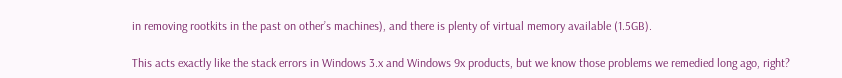in removing rootkits in the past on other’s machines), and there is plenty of virtual memory available (1.5GB).

This acts exactly like the stack errors in Windows 3.x and Windows 9x products, but we know those problems we remedied long ago, right?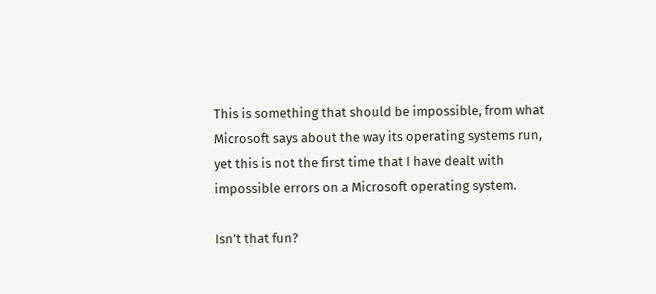This is something that should be impossible, from what Microsoft says about the way its operating systems run, yet this is not the first time that I have dealt with impossible errors on a Microsoft operating system.

Isn’t that fun?